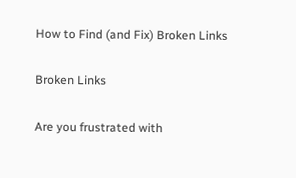How to Find (and Fix) Broken Links

Broken Links

Are you frustrated with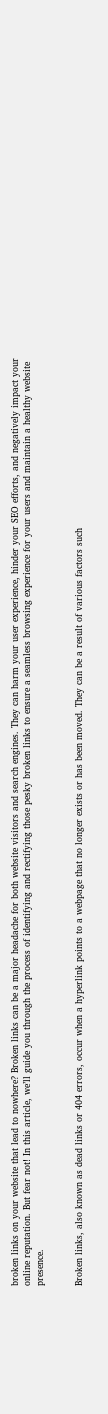broken links on your website that lead to nowhere? Broken links can be a major headache for both website visitors and search engines. They can harm your user experience, hinder your SEO efforts, and negatively impact your online reputation. But fear not! In this article, we’ll guide you through the process of identifying and rectifying those pesky broken links to ensure a seamless browsing experience for your users and maintain a healthy website presence.


Broken links, also known as dead links or 404 errors, occur when a hyperlink points to a webpage that no longer exists or has been moved. They can be a result of various factors such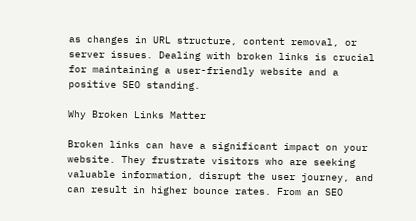as changes in URL structure, content removal, or server issues. Dealing with broken links is crucial for maintaining a user-friendly website and a positive SEO standing.

Why Broken Links Matter

Broken links can have a significant impact on your website. They frustrate visitors who are seeking valuable information, disrupt the user journey, and can result in higher bounce rates. From an SEO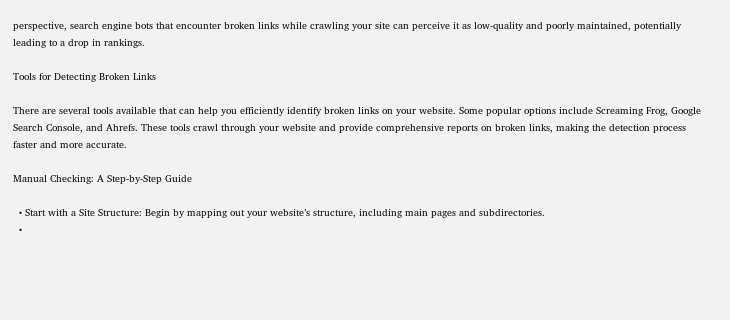perspective, search engine bots that encounter broken links while crawling your site can perceive it as low-quality and poorly maintained, potentially leading to a drop in rankings.

Tools for Detecting Broken Links

There are several tools available that can help you efficiently identify broken links on your website. Some popular options include Screaming Frog, Google Search Console, and Ahrefs. These tools crawl through your website and provide comprehensive reports on broken links, making the detection process faster and more accurate.

Manual Checking: A Step-by-Step Guide

  • Start with a Site Structure: Begin by mapping out your website’s structure, including main pages and subdirectories.
  •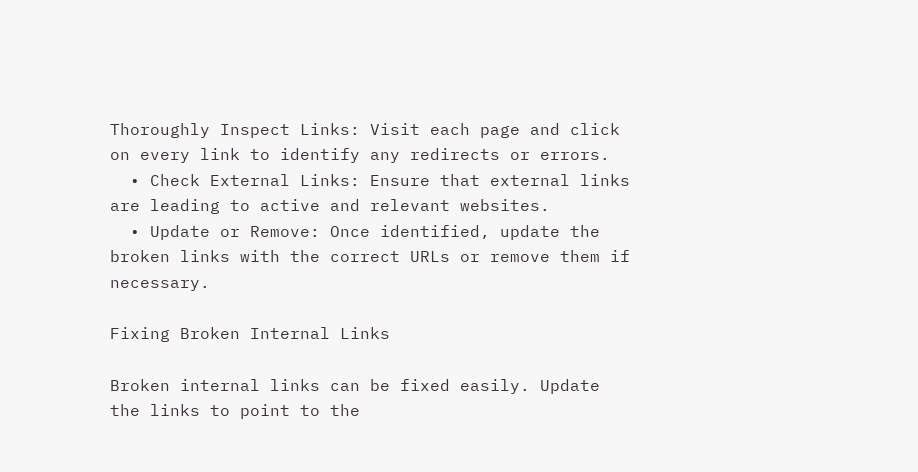Thoroughly Inspect Links: Visit each page and click on every link to identify any redirects or errors.
  • Check External Links: Ensure that external links are leading to active and relevant websites.
  • Update or Remove: Once identified, update the broken links with the correct URLs or remove them if necessary.

Fixing Broken Internal Links

Broken internal links can be fixed easily. Update the links to point to the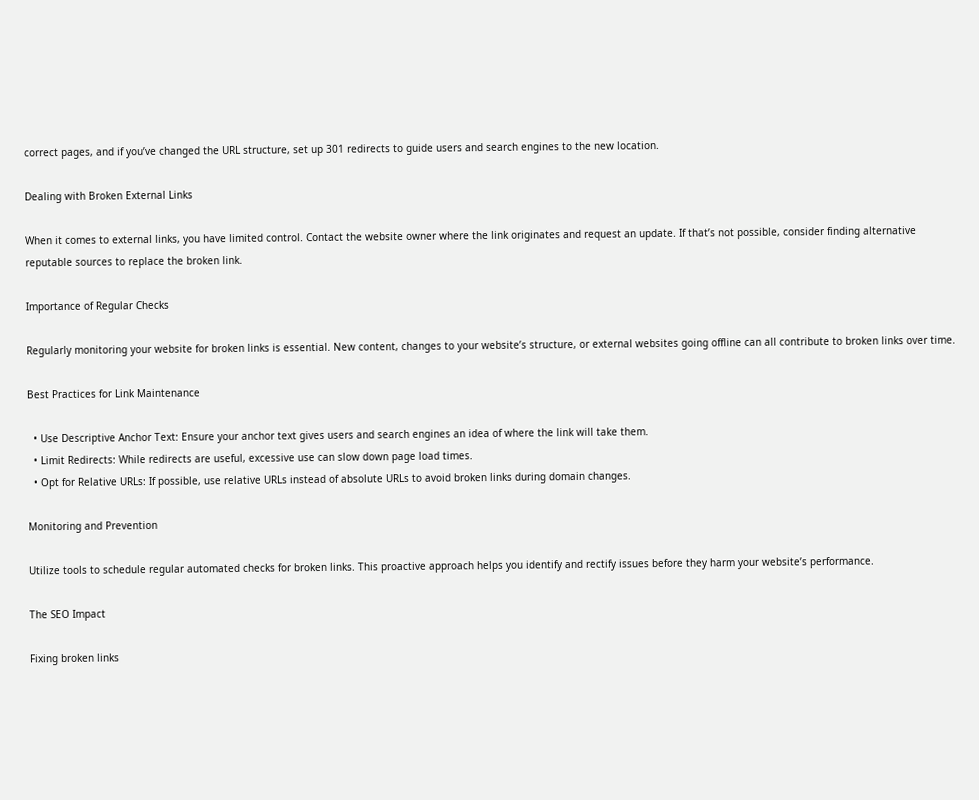correct pages, and if you’ve changed the URL structure, set up 301 redirects to guide users and search engines to the new location.

Dealing with Broken External Links

When it comes to external links, you have limited control. Contact the website owner where the link originates and request an update. If that’s not possible, consider finding alternative reputable sources to replace the broken link.

Importance of Regular Checks

Regularly monitoring your website for broken links is essential. New content, changes to your website’s structure, or external websites going offline can all contribute to broken links over time.

Best Practices for Link Maintenance

  • Use Descriptive Anchor Text: Ensure your anchor text gives users and search engines an idea of where the link will take them.
  • Limit Redirects: While redirects are useful, excessive use can slow down page load times.
  • Opt for Relative URLs: If possible, use relative URLs instead of absolute URLs to avoid broken links during domain changes.

Monitoring and Prevention

Utilize tools to schedule regular automated checks for broken links. This proactive approach helps you identify and rectify issues before they harm your website’s performance.

The SEO Impact

Fixing broken links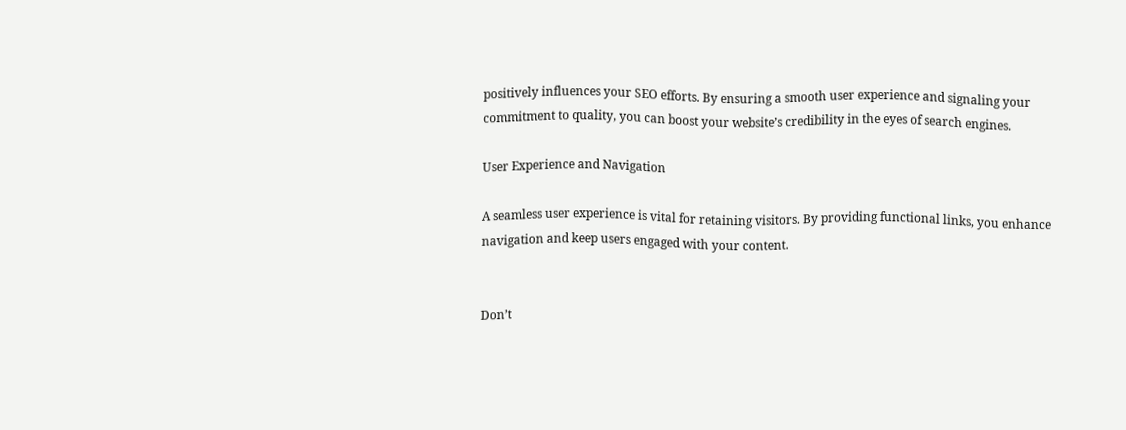positively influences your SEO efforts. By ensuring a smooth user experience and signaling your commitment to quality, you can boost your website’s credibility in the eyes of search engines.

User Experience and Navigation

A seamless user experience is vital for retaining visitors. By providing functional links, you enhance navigation and keep users engaged with your content.


Don’t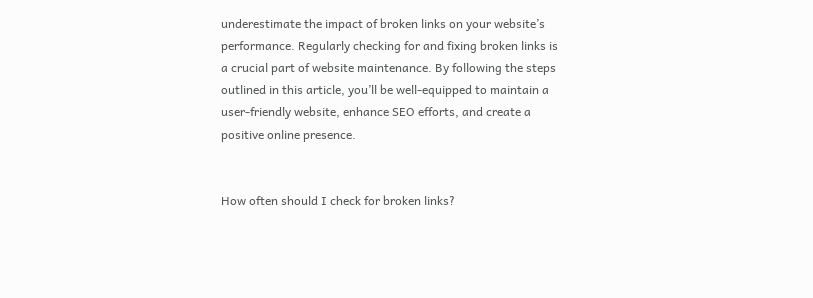underestimate the impact of broken links on your website’s performance. Regularly checking for and fixing broken links is a crucial part of website maintenance. By following the steps outlined in this article, you’ll be well-equipped to maintain a user-friendly website, enhance SEO efforts, and create a positive online presence.


How often should I check for broken links?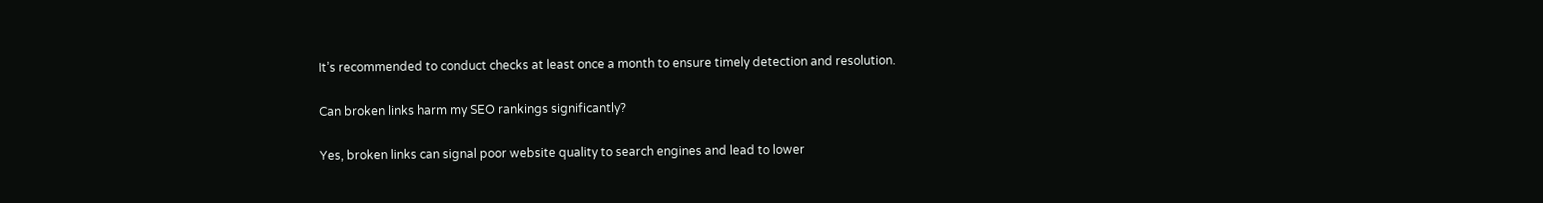It’s recommended to conduct checks at least once a month to ensure timely detection and resolution.

Can broken links harm my SEO rankings significantly?

Yes, broken links can signal poor website quality to search engines and lead to lower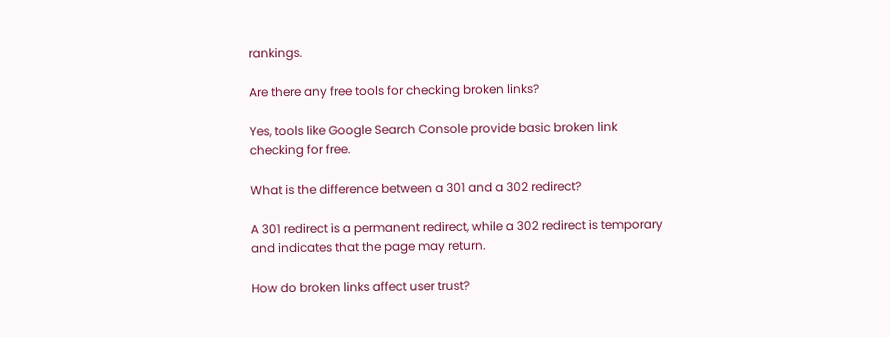rankings.

Are there any free tools for checking broken links?

Yes, tools like Google Search Console provide basic broken link checking for free.

What is the difference between a 301 and a 302 redirect?

A 301 redirect is a permanent redirect, while a 302 redirect is temporary and indicates that the page may return.

How do broken links affect user trust?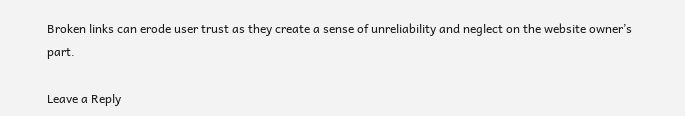Broken links can erode user trust as they create a sense of unreliability and neglect on the website owner’s part.

Leave a Reply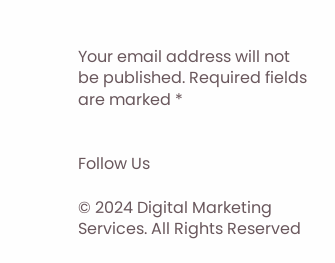Your email address will not be published. Required fields are marked *


Follow Us

© 2024 Digital Marketing Services. All Rights Reserved